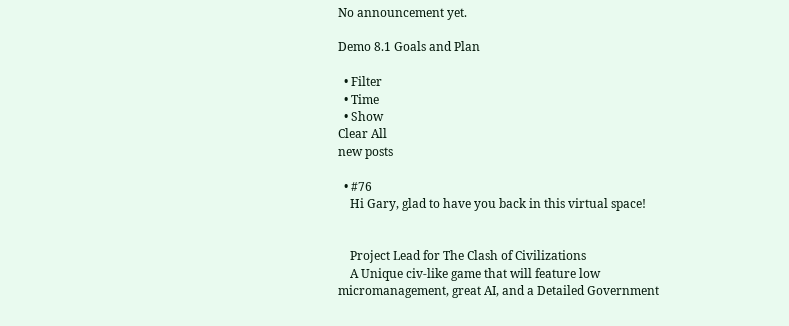No announcement yet.

Demo 8.1 Goals and Plan

  • Filter
  • Time
  • Show
Clear All
new posts

  • #76
    Hi Gary, glad to have you back in this virtual space!


    Project Lead for The Clash of Civilizations
    A Unique civ-like game that will feature low micromanagement, great AI, and a Detailed Government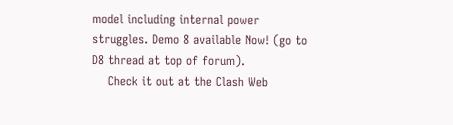model including internal power struggles. Demo 8 available Now! (go to D8 thread at top of forum).
    Check it out at the Clash Web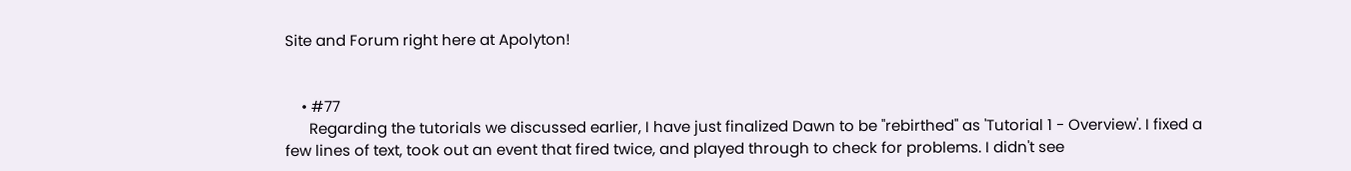Site and Forum right here at Apolyton!


    • #77
      Regarding the tutorials we discussed earlier, I have just finalized Dawn to be "rebirthed" as 'Tutorial 1 - Overview'. I fixed a few lines of text, took out an event that fired twice, and played through to check for problems. I didn't see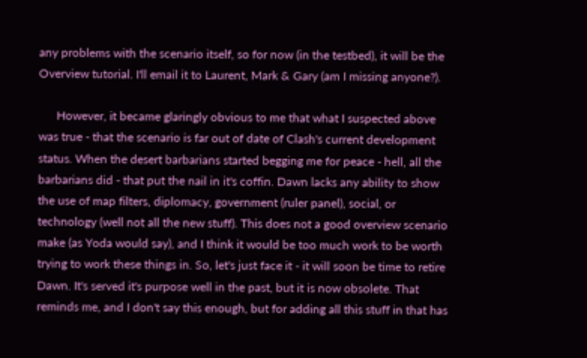any problems with the scenario itself, so for now (in the testbed), it will be the Overview tutorial. I'll email it to Laurent, Mark & Gary (am I missing anyone?).

      However, it became glaringly obvious to me that what I suspected above was true - that the scenario is far out of date of Clash's current development status. When the desert barbarians started begging me for peace - hell, all the barbarians did - that put the nail in it's coffin. Dawn lacks any ability to show the use of map filters, diplomacy, government (ruler panel), social, or technology (well not all the new stuff). This does not a good overview scenario make (as Yoda would say), and I think it would be too much work to be worth trying to work these things in. So, let's just face it - it will soon be time to retire Dawn. It's served it's purpose well in the past, but it is now obsolete. That reminds me, and I don't say this enough, but for adding all this stuff in that has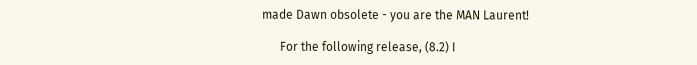made Dawn obsolete - you are the MAN Laurent!

      For the following release, (8.2) I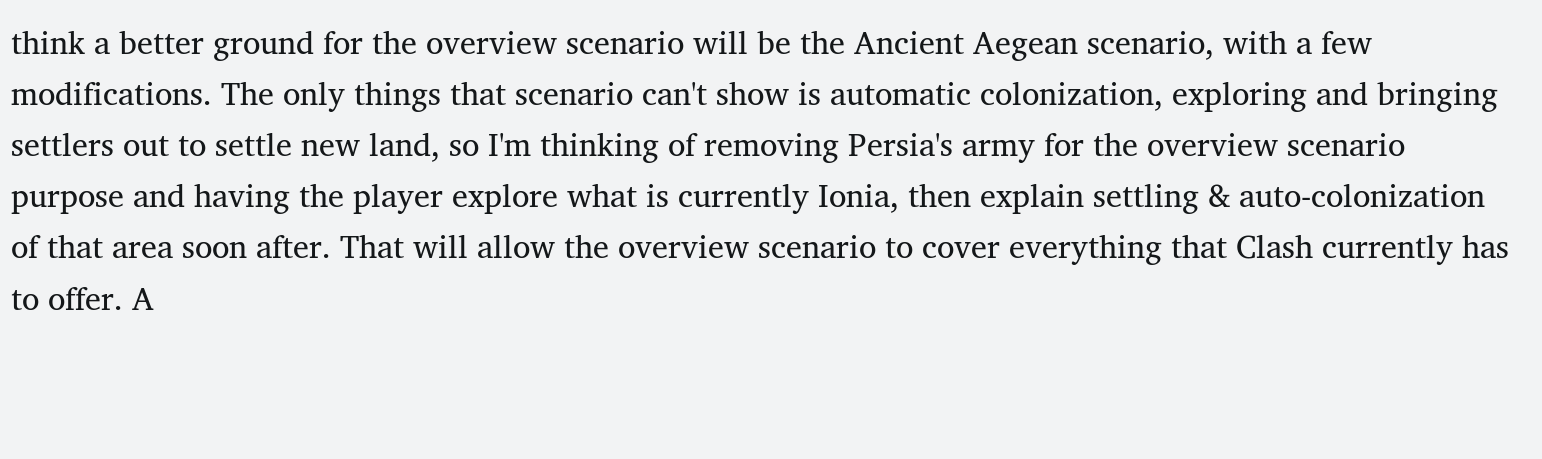think a better ground for the overview scenario will be the Ancient Aegean scenario, with a few modifications. The only things that scenario can't show is automatic colonization, exploring and bringing settlers out to settle new land, so I'm thinking of removing Persia's army for the overview scenario purpose and having the player explore what is currently Ionia, then explain settling & auto-colonization of that area soon after. That will allow the overview scenario to cover everything that Clash currently has to offer. A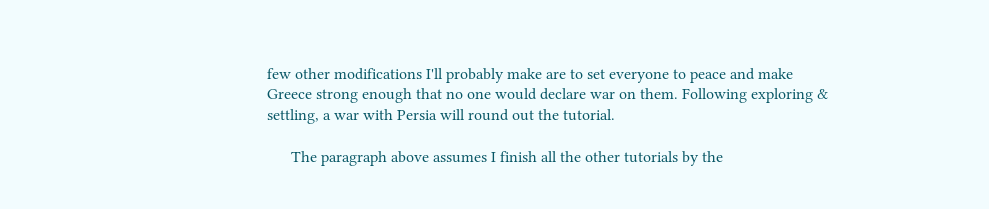few other modifications I'll probably make are to set everyone to peace and make Greece strong enough that no one would declare war on them. Following exploring & settling, a war with Persia will round out the tutorial.

      The paragraph above assumes I finish all the other tutorials by the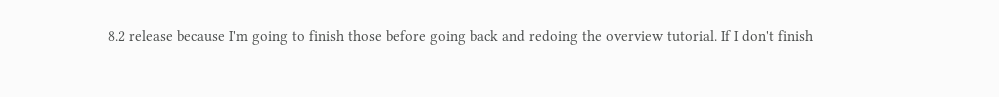8.2 release because I'm going to finish those before going back and redoing the overview tutorial. If I don't finish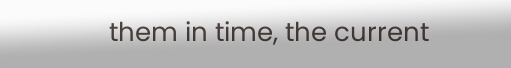them in time, the current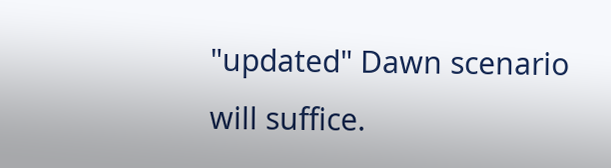"updated" Dawn scenario will suffice.